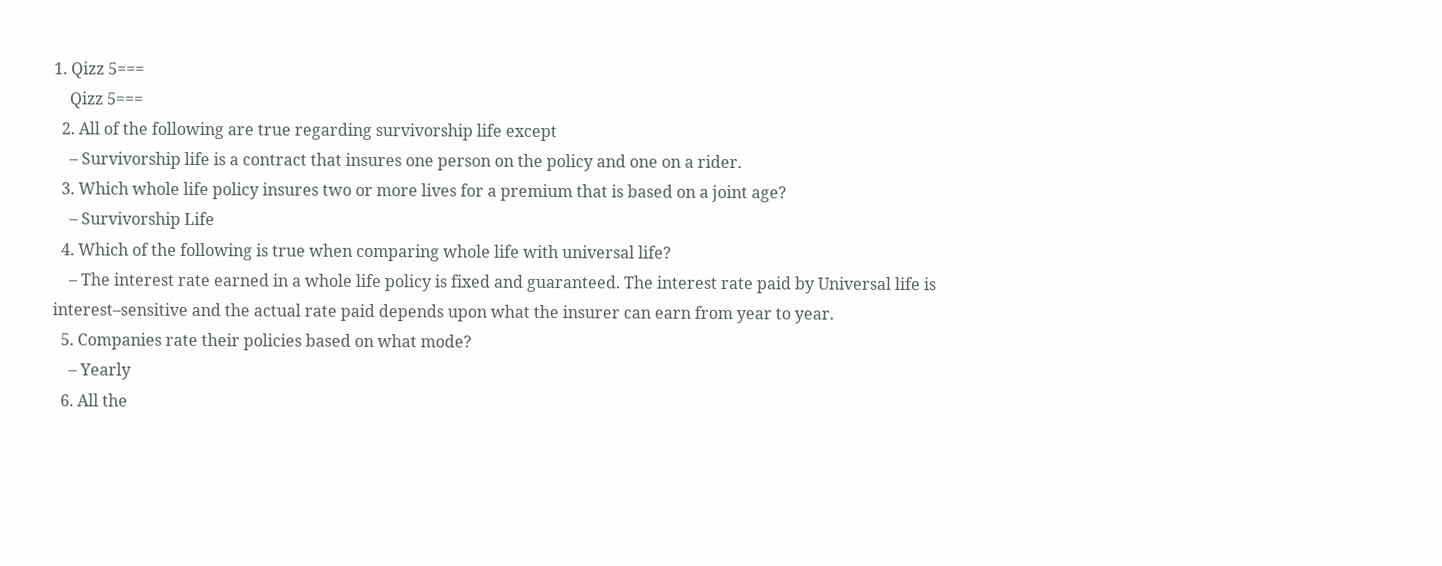1. Qizz 5===
    Qizz 5===
  2. All of the following are true regarding survivorship life except
    – Survivorship life is a contract that insures one person on the policy and one on a rider.
  3. Which whole life policy insures two or more lives for a premium that is based on a joint age?
    – Survivorship Life
  4. Which of the following is true when comparing whole life with universal life?
    – The interest rate earned in a whole life policy is fixed and guaranteed. The interest rate paid by Universal life is interest–sensitive and the actual rate paid depends upon what the insurer can earn from year to year.
  5. Companies rate their policies based on what mode?
    – Yearly
  6. All the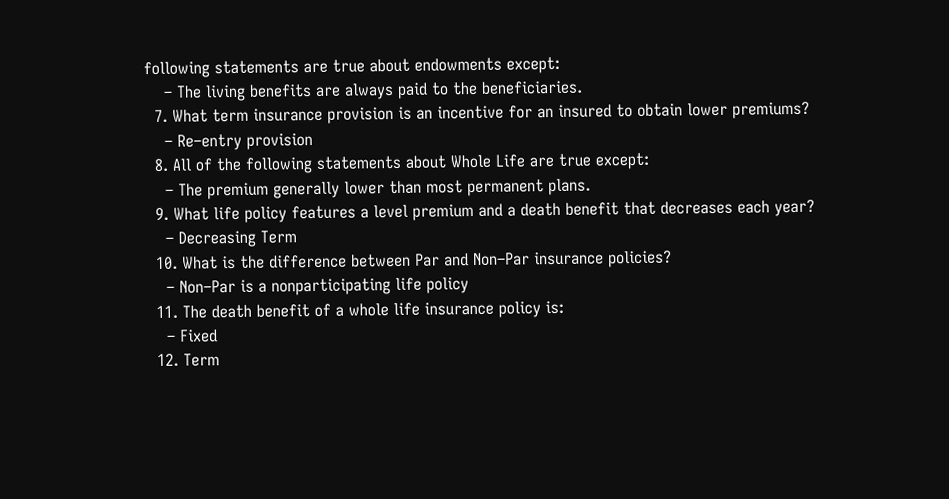following statements are true about endowments except:
    – The living benefits are always paid to the beneficiaries.
  7. What term insurance provision is an incentive for an insured to obtain lower premiums?
    – Re–entry provision
  8. All of the following statements about Whole Life are true except:
    – The premium generally lower than most permanent plans.
  9. What life policy features a level premium and a death benefit that decreases each year?
    – Decreasing Term
  10. What is the difference between Par and Non–Par insurance policies?
    – Non–Par is a nonparticipating life policy
  11. The death benefit of a whole life insurance policy is:
    – Fixed
  12. Term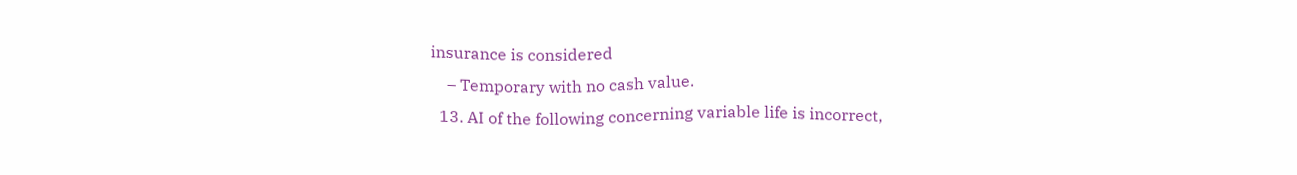insurance is considered
    – Temporary with no cash value.
  13. AI of the following concerning variable life is incorrect,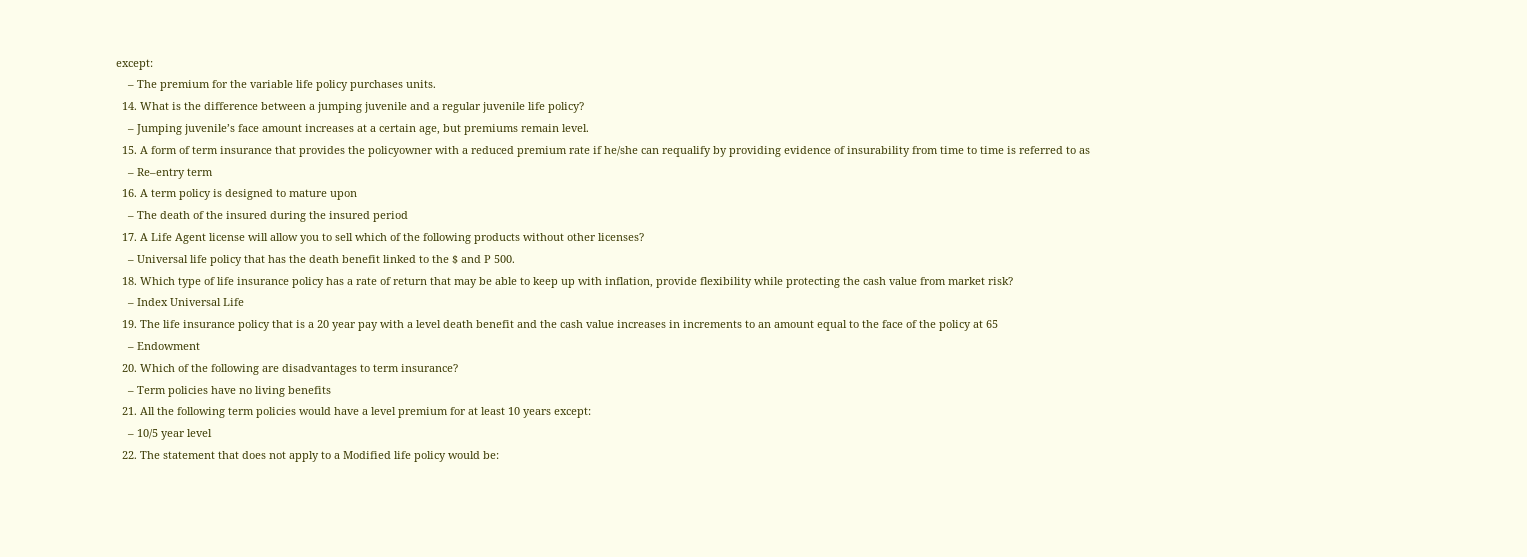except:
    – The premium for the variable life policy purchases units.
  14. What is the difference between a jumping juvenile and a regular juvenile life policy?
    – Jumping juvenile’s face amount increases at a certain age, but premiums remain level.
  15. A form of term insurance that provides the policyowner with a reduced premium rate if he/she can requalify by providing evidence of insurability from time to time is referred to as
    – Re–entry term
  16. A term policy is designed to mature upon
    – The death of the insured during the insured period
  17. A Life Agent license will allow you to sell which of the following products without other licenses?
    – Universal life policy that has the death benefit linked to the $ and P 500.
  18. Which type of life insurance policy has a rate of return that may be able to keep up with inflation, provide flexibility while protecting the cash value from market risk?
    – Index Universal Life
  19. The life insurance policy that is a 20 year pay with a level death benefit and the cash value increases in increments to an amount equal to the face of the policy at 65
    – Endowment
  20. Which of the following are disadvantages to term insurance?
    – Term policies have no living benefits
  21. All the following term policies would have a level premium for at least 10 years except:
    – 10/5 year level
  22. The statement that does not apply to a Modified life policy would be: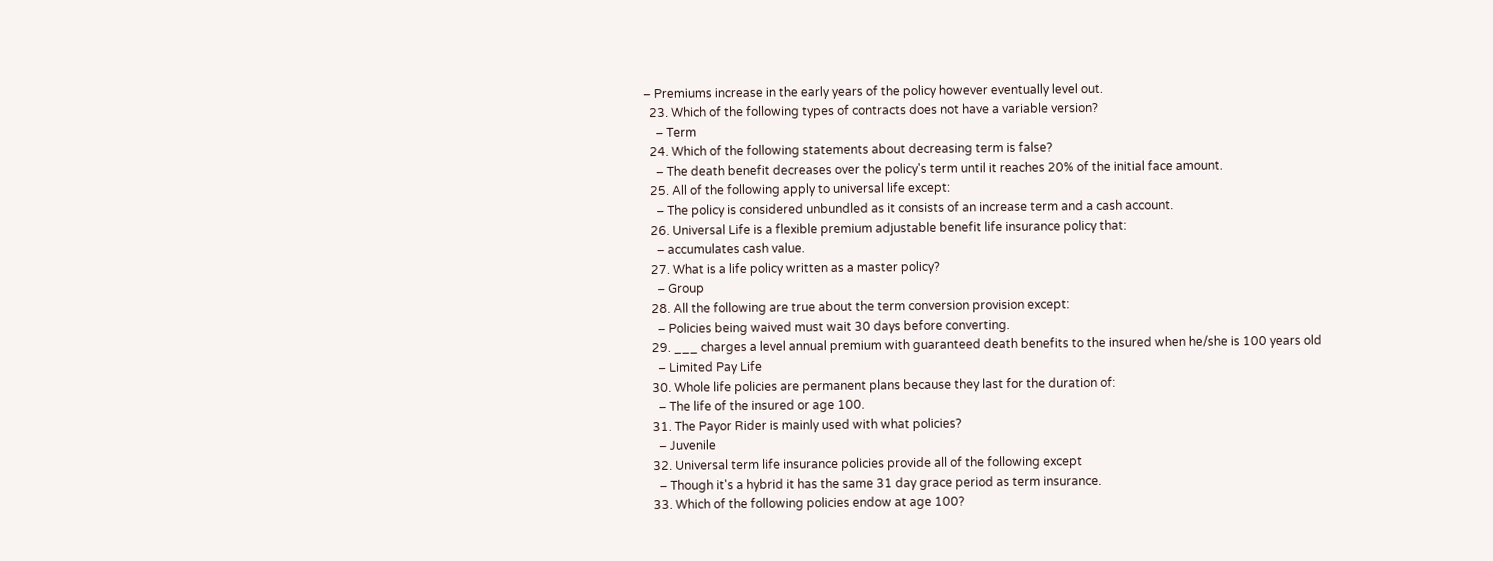– Premiums increase in the early years of the policy however eventually level out.
  23. Which of the following types of contracts does not have a variable version?
    – Term
  24. Which of the following statements about decreasing term is false?
    – The death benefit decreases over the policy's term until it reaches 20% of the initial face amount.
  25. All of the following apply to universal life except:
    – The policy is considered unbundled as it consists of an increase term and a cash account.
  26. Universal Life is a flexible premium adjustable benefit life insurance policy that:
    – accumulates cash value.
  27. What is a life policy written as a master policy?
    – Group
  28. All the following are true about the term conversion provision except:
    – Policies being waived must wait 30 days before converting.
  29. ___ charges a level annual premium with guaranteed death benefits to the insured when he/she is 100 years old
    – Limited Pay Life
  30. Whole life policies are permanent plans because they last for the duration of:
    – The life of the insured or age 100.
  31. The Payor Rider is mainly used with what policies?
    – Juvenile
  32. Universal term life insurance policies provide all of the following except
    – Though it's a hybrid it has the same 31 day grace period as term insurance.
  33. Which of the following policies endow at age 100?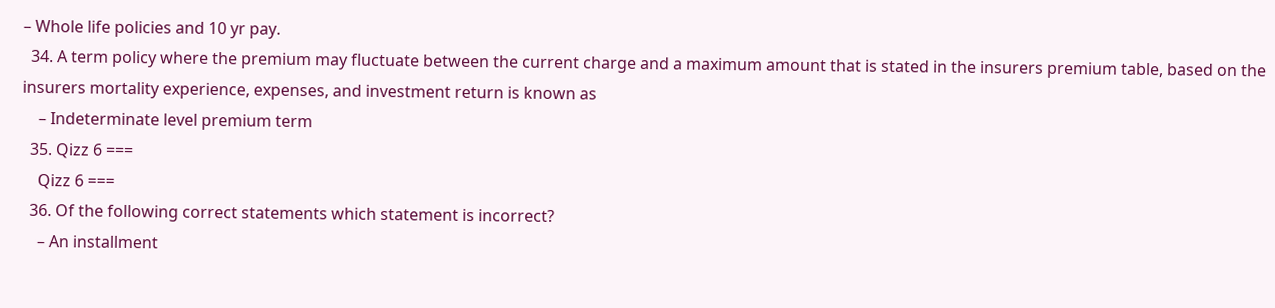– Whole life policies and 10 yr pay.
  34. A term policy where the premium may fluctuate between the current charge and a maximum amount that is stated in the insurers premium table, based on the insurers mortality experience, expenses, and investment return is known as
    – Indeterminate level premium term
  35. Qizz 6 ===
    Qizz 6 ===
  36. Of the following correct statements which statement is incorrect?
    – An installment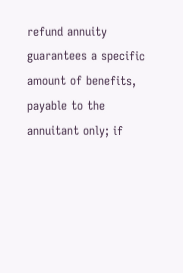refund annuity guarantees a specific amount of benefits, payable to the annuitant only; if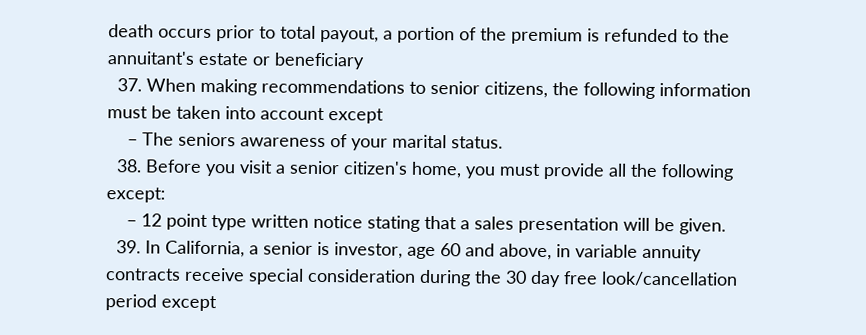death occurs prior to total payout, a portion of the premium is refunded to the annuitant's estate or beneficiary
  37. When making recommendations to senior citizens, the following information must be taken into account except
    – The seniors awareness of your marital status.
  38. Before you visit a senior citizen's home, you must provide all the following except:
    – 12 point type written notice stating that a sales presentation will be given.
  39. In California, a senior is investor, age 60 and above, in variable annuity contracts receive special consideration during the 30 day free look/cancellation period except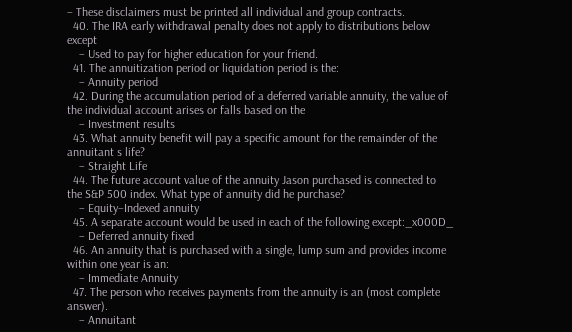– These disclaimers must be printed all individual and group contracts.
  40. The IRA early withdrawal penalty does not apply to distributions below except
    – Used to pay for higher education for your friend.
  41. The annuitization period or liquidation period is the:
    – Annuity period
  42. During the accumulation period of a deferred variable annuity, the value of the individual account arises or falls based on the
    – Investment results
  43. What annuity benefit will pay a specific amount for the remainder of the annuitant s life?
    – Straight Life
  44. The future account value of the annuity Jason purchased is connected to the S&P 500 index. What type of annuity did he purchase?
    – Equity–Indexed annuity
  45. A separate account would be used in each of the following except:_x000D_
    – Deferred annuity fixed
  46. An annuity that is purchased with a single, lump sum and provides income within one year is an:
    – Immediate Annuity
  47. The person who receives payments from the annuity is an (most complete answer).
    – Annuitant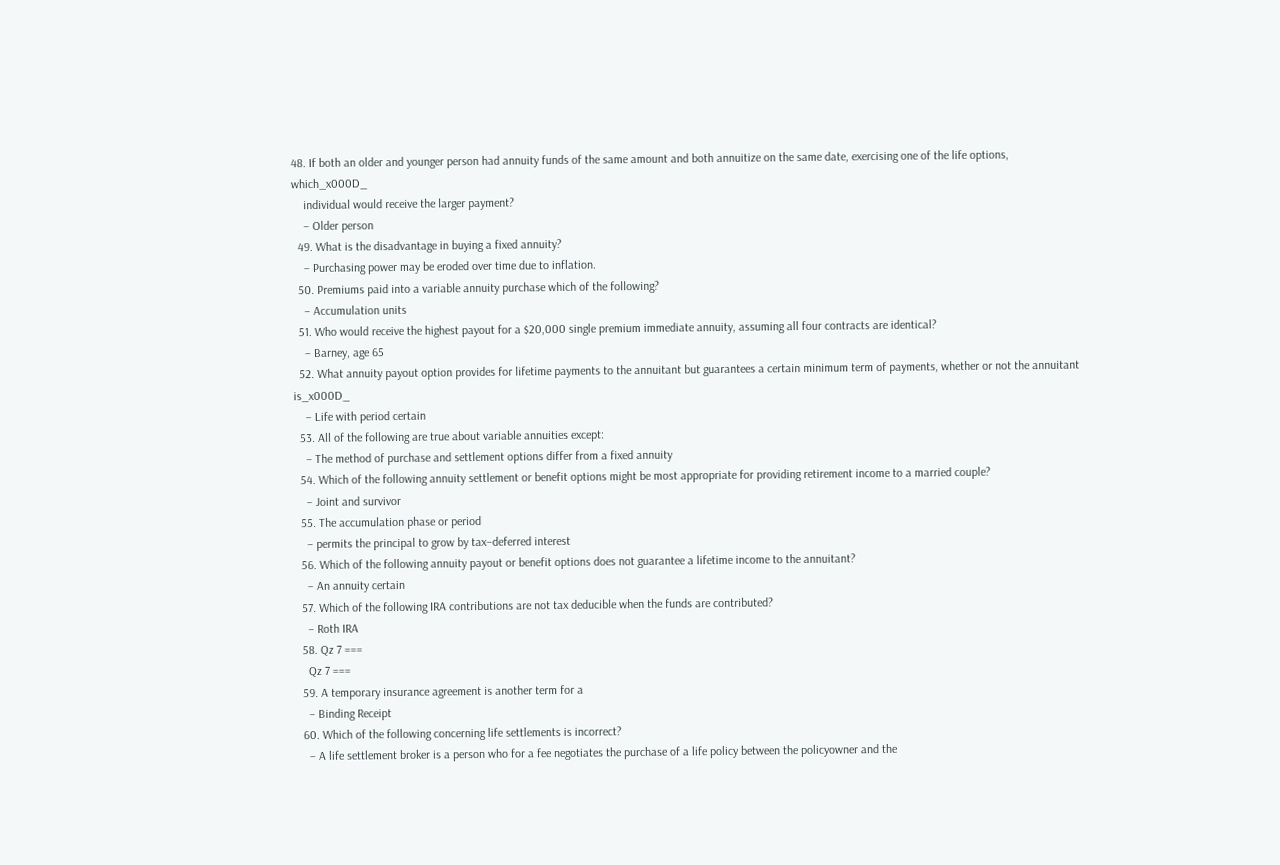48. If both an older and younger person had annuity funds of the same amount and both annuitize on the same date, exercising one of the life options, which_x000D_
    individual would receive the larger payment?
    – Older person
  49. What is the disadvantage in buying a fixed annuity?
    – Purchasing power may be eroded over time due to inflation.
  50. Premiums paid into a variable annuity purchase which of the following?
    – Accumulation units
  51. Who would receive the highest payout for a $20,000 single premium immediate annuity, assuming all four contracts are identical?
    – Barney, age 65
  52. What annuity payout option provides for lifetime payments to the annuitant but guarantees a certain minimum term of payments, whether or not the annuitant is_x000D_
    – Life with period certain
  53. All of the following are true about variable annuities except:
    – The method of purchase and settlement options differ from a fixed annuity
  54. Which of the following annuity settlement or benefit options might be most appropriate for providing retirement income to a married couple?
    – Joint and survivor
  55. The accumulation phase or period
    – permits the principal to grow by tax–deferred interest
  56. Which of the following annuity payout or benefit options does not guarantee a lifetime income to the annuitant?
    – An annuity certain
  57. Which of the following IRA contributions are not tax deducible when the funds are contributed?
    – Roth IRA
  58. Qz 7 ===
    Qz 7 ===
  59. A temporary insurance agreement is another term for a
    – Binding Receipt
  60. Which of the following concerning life settlements is incorrect?
    – A life settlement broker is a person who for a fee negotiates the purchase of a life policy between the policyowner and the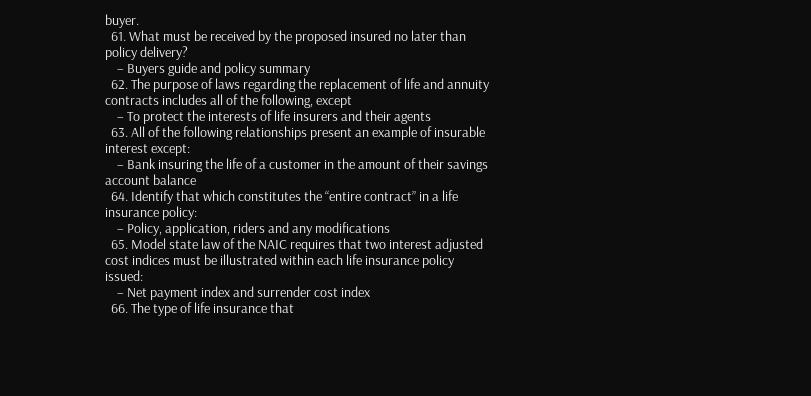buyer.
  61. What must be received by the proposed insured no later than policy delivery?
    – Buyers guide and policy summary
  62. The purpose of laws regarding the replacement of life and annuity contracts includes all of the following, except
    – To protect the interests of life insurers and their agents
  63. All of the following relationships present an example of insurable interest except:
    – Bank insuring the life of a customer in the amount of their savings account balance
  64. Identify that which constitutes the “entire contract” in a life insurance policy:
    – Policy, application, riders and any modifications
  65. Model state law of the NAIC requires that two interest adjusted cost indices must be illustrated within each life insurance policy issued:
    – Net payment index and surrender cost index
  66. The type of life insurance that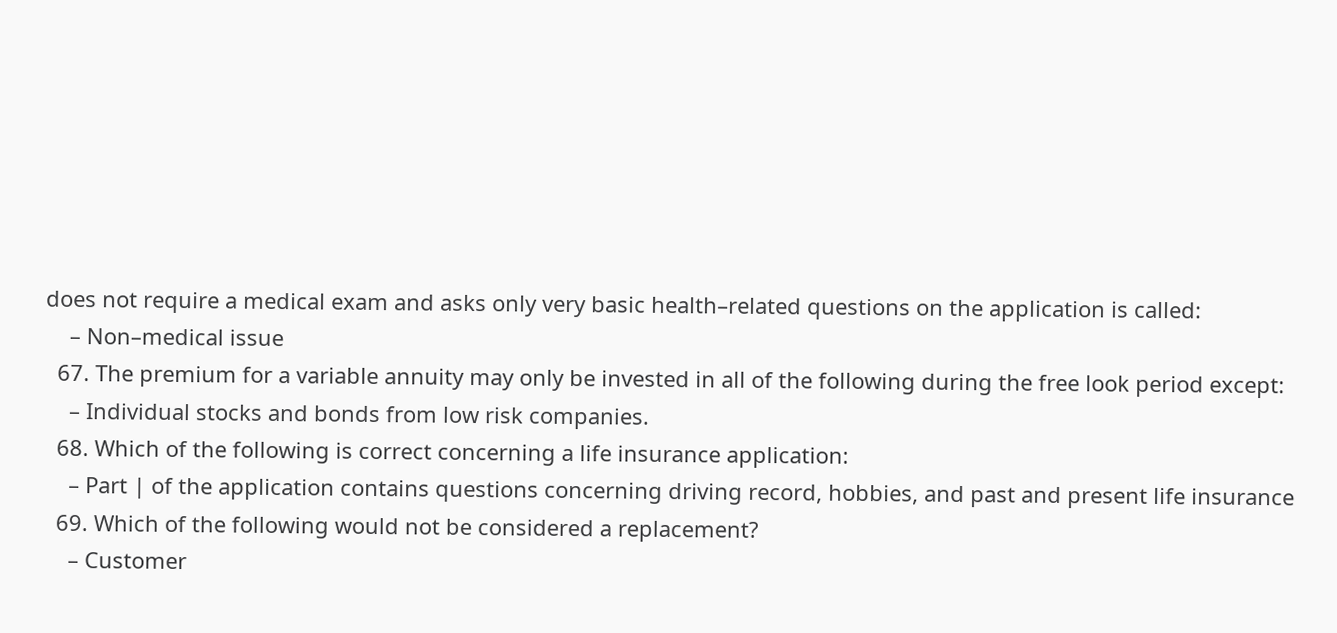does not require a medical exam and asks only very basic health–related questions on the application is called:
    – Non–medical issue
  67. The premium for a variable annuity may only be invested in all of the following during the free look period except:
    – Individual stocks and bonds from low risk companies.
  68. Which of the following is correct concerning a life insurance application:
    – Part | of the application contains questions concerning driving record, hobbies, and past and present life insurance
  69. Which of the following would not be considered a replacement?
    – Customer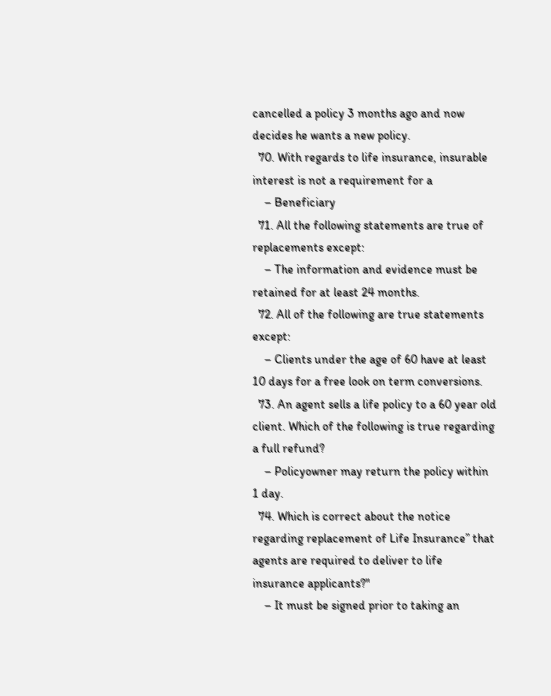cancelled a policy 3 months ago and now decides he wants a new policy.
  70. With regards to life insurance, insurable interest is not a requirement for a
    – Beneficiary
  71. All the following statements are true of replacements except:
    – The information and evidence must be retained for at least 24 months.
  72. All of the following are true statements except:
    – Clients under the age of 60 have at least 10 days for a free look on term conversions.
  73. An agent sells a life policy to a 60 year old client. Which of the following is true regarding a full refund?
    – Policyowner may return the policy within 1 day.
  74. Which is correct about the notice regarding replacement of Life Insurance” that agents are required to deliver to life insurance applicants?"
    – It must be signed prior to taking an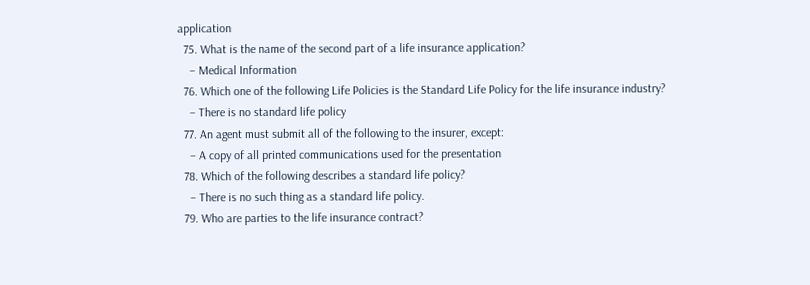application
  75. What is the name of the second part of a life insurance application?
    – Medical Information
  76. Which one of the following Life Policies is the Standard Life Policy for the life insurance industry?
    – There is no standard life policy
  77. An agent must submit all of the following to the insurer, except:
    – A copy of all printed communications used for the presentation
  78. Which of the following describes a standard life policy?
    – There is no such thing as a standard life policy.
  79. Who are parties to the life insurance contract?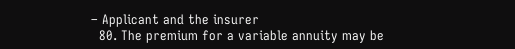– Applicant and the insurer
  80. The premium for a variable annuity may be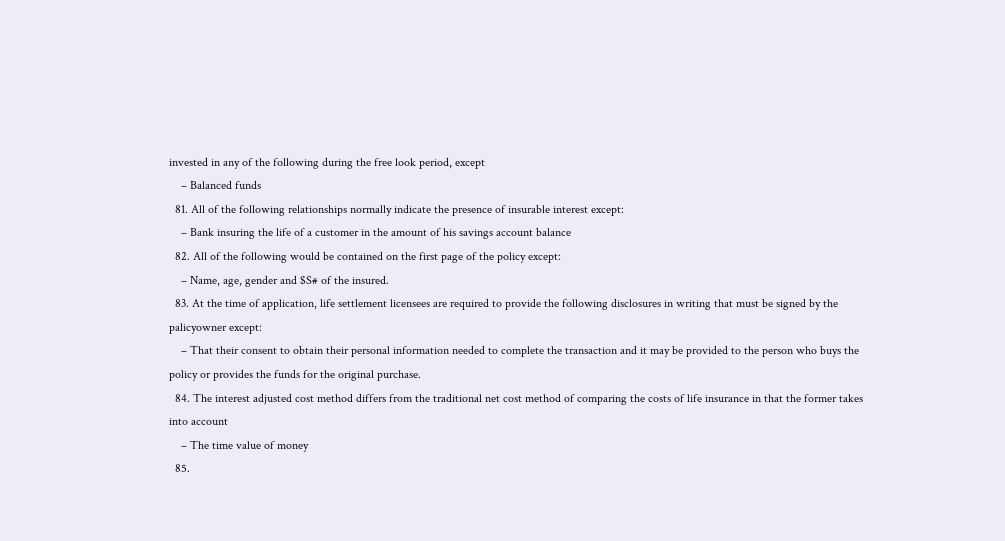invested in any of the following during the free look period, except
    – Balanced funds
  81. All of the following relationships normally indicate the presence of insurable interest except:
    – Bank insuring the life of a customer in the amount of his savings account balance
  82. All of the following would be contained on the first page of the policy except:
    – Name, age, gender and $S# of the insured.
  83. At the time of application, life settlement licensees are required to provide the following disclosures in writing that must be signed by the palicyowner except:
    – That their consent to obtain their personal information needed to complete the transaction and it may be provided to the person who buys the policy or provides the funds for the original purchase.
  84. The interest adjusted cost method differs from the traditional net cost method of comparing the costs of life insurance in that the former takes into account
    – The time value of money
  85.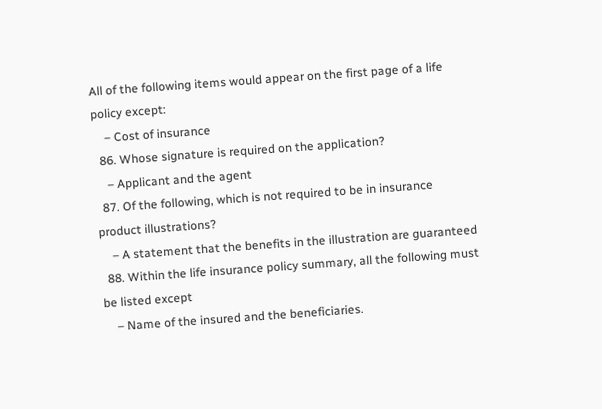All of the following items would appear on the first page of a life policy except:
    – Cost of insurance
  86. Whose signature is required on the application?
    – Applicant and the agent
  87. Of the following, which is not required to be in insurance product illustrations?
    – A statement that the benefits in the illustration are guaranteed
  88. Within the life insurance policy summary, all the following must be listed except
    – Name of the insured and the beneficiaries.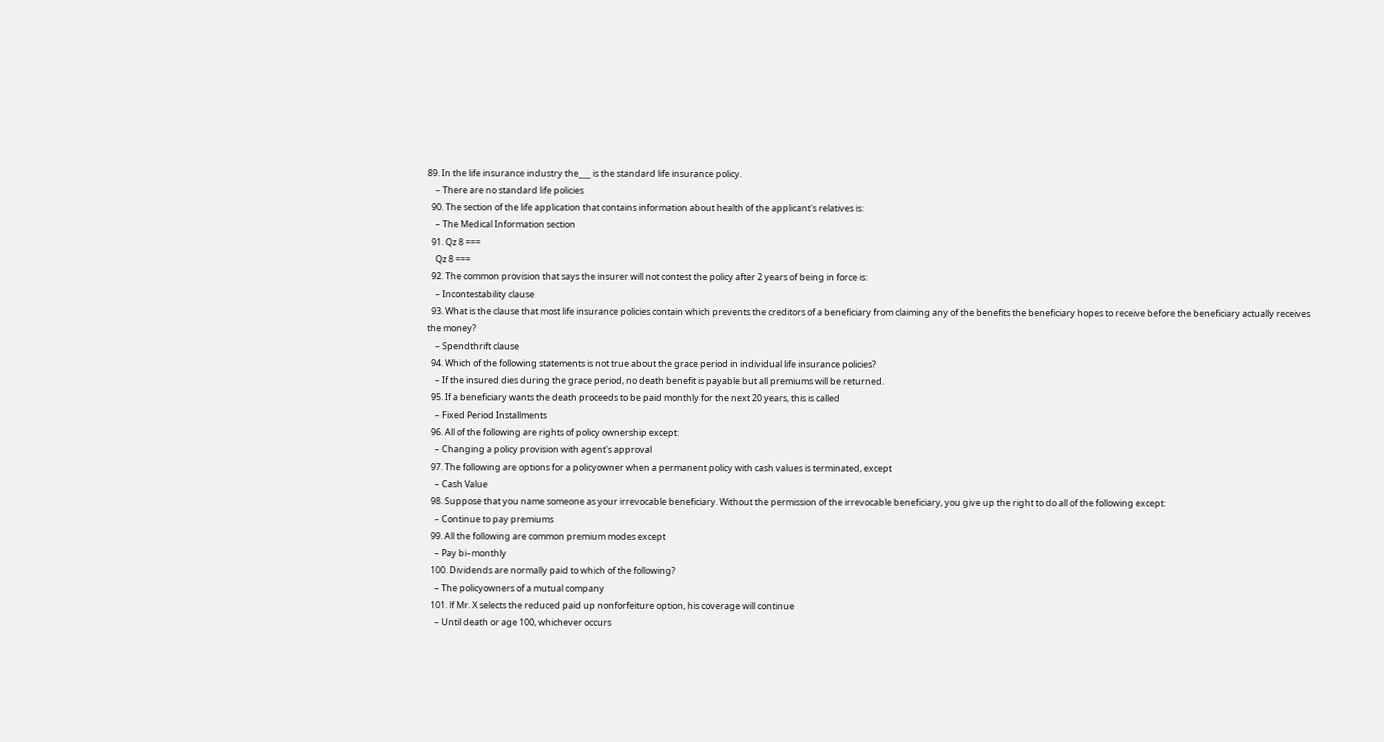89. In the life insurance industry the___ is the standard life insurance policy.
    – There are no standard life policies
  90. The section of the life application that contains information about health of the applicant's relatives is:
    – The Medical Information section
  91. Qz 8 ===
    Qz 8 ===
  92. The common provision that says the insurer will not contest the policy after 2 years of being in force is:
    – Incontestability clause
  93. What is the clause that most life insurance policies contain which prevents the creditors of a beneficiary from claiming any of the benefits the beneficiary hopes to receive before the beneficiary actually receives the money?
    – Spendthrift clause
  94. Which of the following statements is not true about the grace period in individual life insurance policies?
    – If the insured dies during the grace period, no death benefit is payable but all premiums will be returned.
  95. If a beneficiary wants the death proceeds to be paid monthly for the next 20 years, this is called
    – Fixed Period Installments
  96. All of the following are rights of policy ownership except:
    – Changing a policy provision with agent's approval
  97. The following are options for a policyowner when a permanent policy with cash values is terminated, except
    – Cash Value
  98. Suppose that you name someone as your irrevocable beneficiary. Without the permission of the irrevocable beneficiary, you give up the right to do all of the following except:
    – Continue to pay premiums
  99. All the following are common premium modes except
    – Pay bi–monthly
  100. Dividends are normally paid to which of the following?
    – The policyowners of a mutual company
  101. lf Mr. X selects the reduced paid up nonforfeiture option, his coverage will continue
    – Until death or age 100, whichever occurs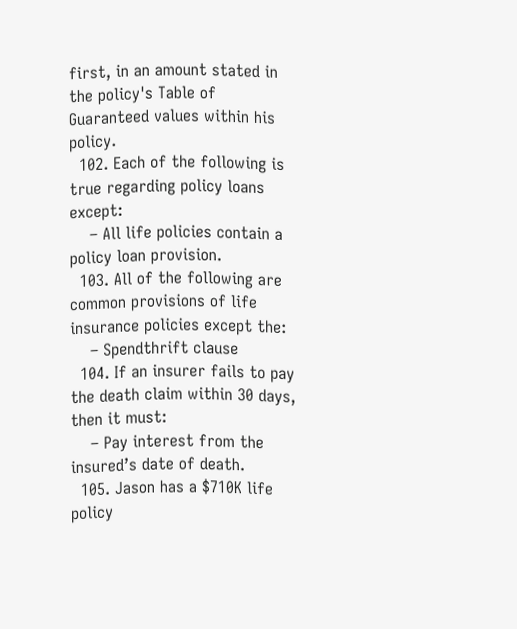first, in an amount stated in the policy's Table of Guaranteed values within his policy.
  102. Each of the following is true regarding policy loans except:
    – All life policies contain a policy loan provision.
  103. All of the following are common provisions of life insurance policies except the:
    – Spendthrift clause
  104. If an insurer fails to pay the death claim within 30 days, then it must:
    – Pay interest from the insured’s date of death.
  105. Jason has a $710K life policy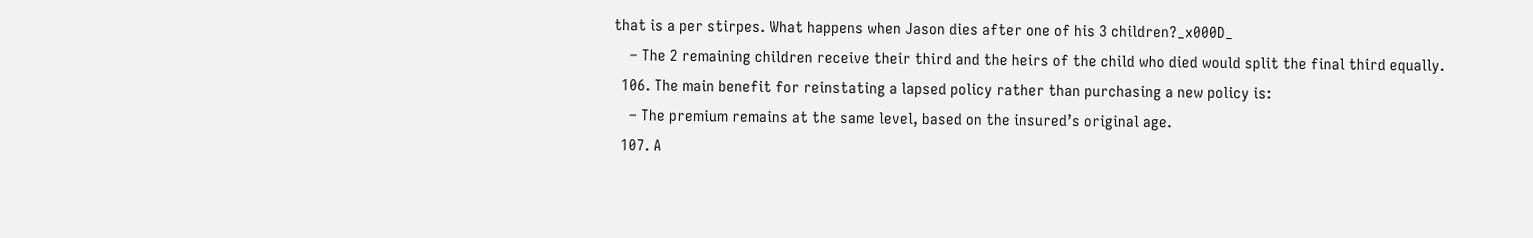that is a per stirpes. What happens when Jason dies after one of his 3 children?_x000D_
    – The 2 remaining children receive their third and the heirs of the child who died would split the final third equally.
  106. The main benefit for reinstating a lapsed policy rather than purchasing a new policy is:
    – The premium remains at the same level, based on the insured’s original age.
  107. A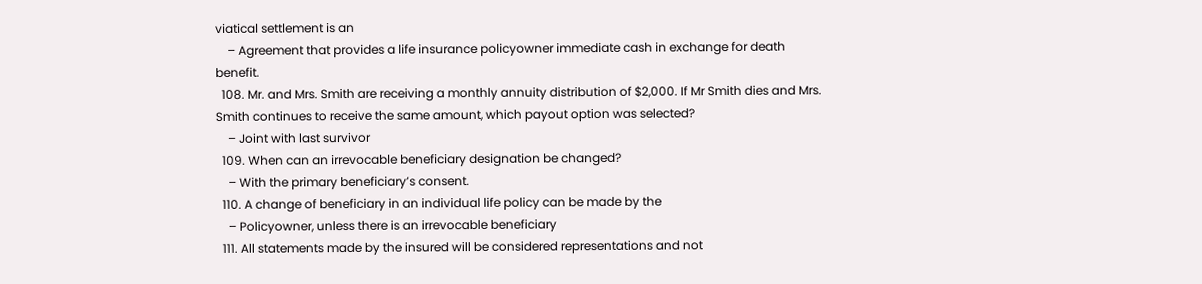viatical settlement is an
    – Agreement that provides a life insurance policyowner immediate cash in exchange for death benefit.
  108. Mr. and Mrs. Smith are receiving a monthly annuity distribution of $2,000. If Mr Smith dies and Mrs. Smith continues to receive the same amount, which payout option was selected?
    – Joint with last survivor
  109. When can an irrevocable beneficiary designation be changed?
    – With the primary beneficiary’s consent.
  110. A change of beneficiary in an individual life policy can be made by the
    – Policyowner, unless there is an irrevocable beneficiary
  111. All statements made by the insured will be considered representations and not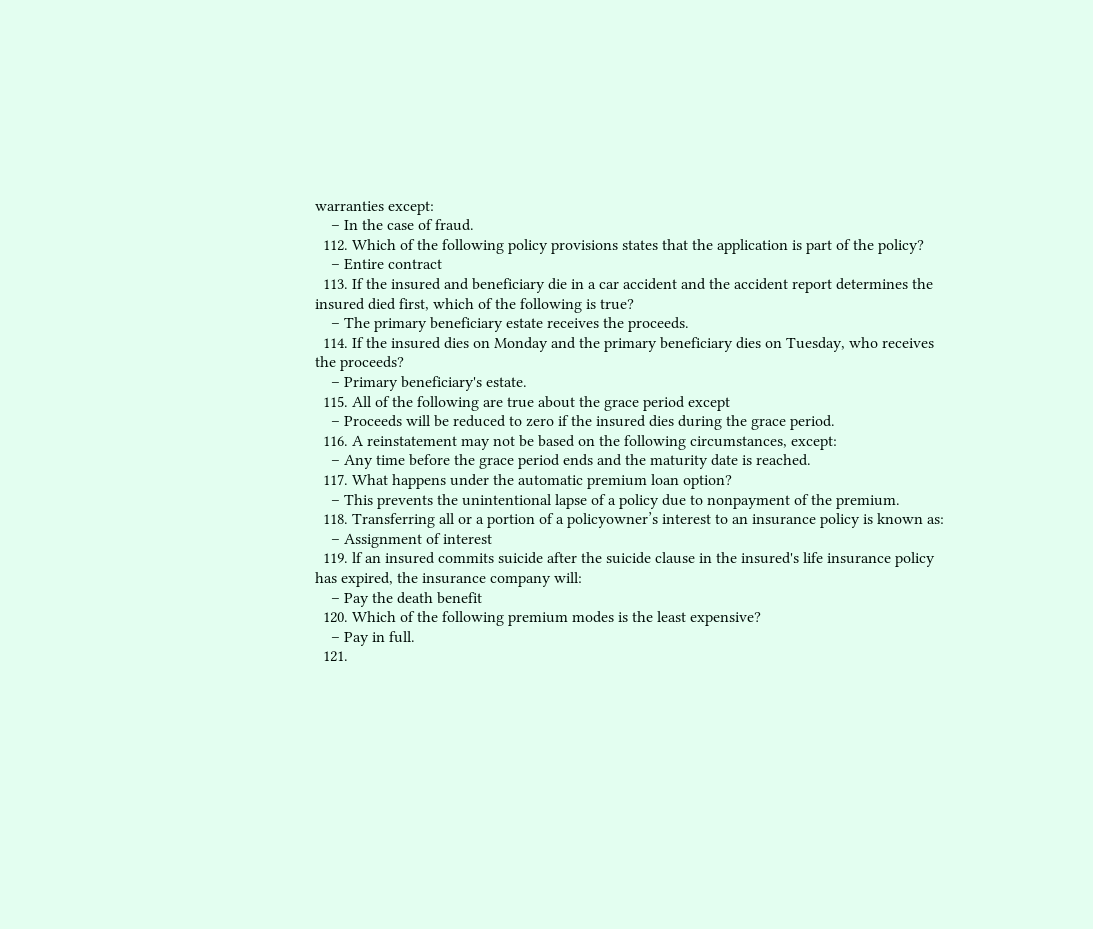warranties except:
    – In the case of fraud.
  112. Which of the following policy provisions states that the application is part of the policy?
    – Entire contract
  113. If the insured and beneficiary die in a car accident and the accident report determines the insured died first, which of the following is true?
    – The primary beneficiary estate receives the proceeds.
  114. If the insured dies on Monday and the primary beneficiary dies on Tuesday, who receives the proceeds?
    – Primary beneficiary's estate.
  115. All of the following are true about the grace period except
    – Proceeds will be reduced to zero if the insured dies during the grace period.
  116. A reinstatement may not be based on the following circumstances, except:
    – Any time before the grace period ends and the maturity date is reached.
  117. What happens under the automatic premium loan option?
    – This prevents the unintentional lapse of a policy due to nonpayment of the premium.
  118. Transferring all or a portion of a policyowner’s interest to an insurance policy is known as:
    – Assignment of interest
  119. lf an insured commits suicide after the suicide clause in the insured's life insurance policy has expired, the insurance company will:
    – Pay the death benefit
  120. Which of the following premium modes is the least expensive?
    – Pay in full.
  121.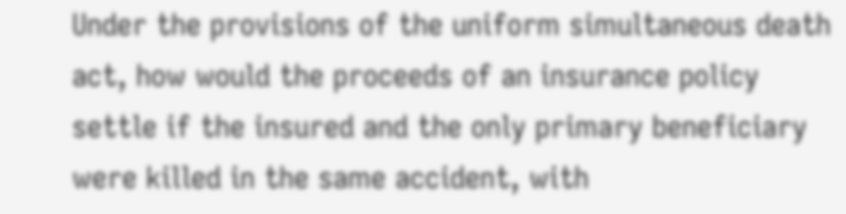Under the provisions of the uniform simultaneous death act, how would the proceeds of an insurance policy settle if the insured and the only primary beneficiary were killed in the same accident, with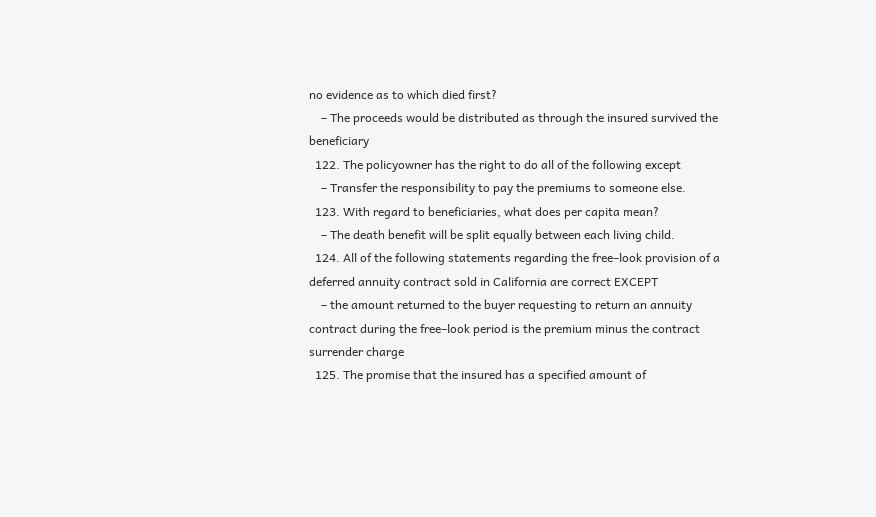no evidence as to which died first?
    – The proceeds would be distributed as through the insured survived the beneficiary
  122. The policyowner has the right to do all of the following except
    – Transfer the responsibility to pay the premiums to someone else.
  123. With regard to beneficiaries, what does per capita mean?
    – The death benefit will be split equally between each living child.
  124. All of the following statements regarding the free–look provision of a deferred annuity contract sold in California are correct EXCEPT
    – the amount returned to the buyer requesting to return an annuity contract during the free–look period is the premium minus the contract surrender charge
  125. The promise that the insured has a specified amount of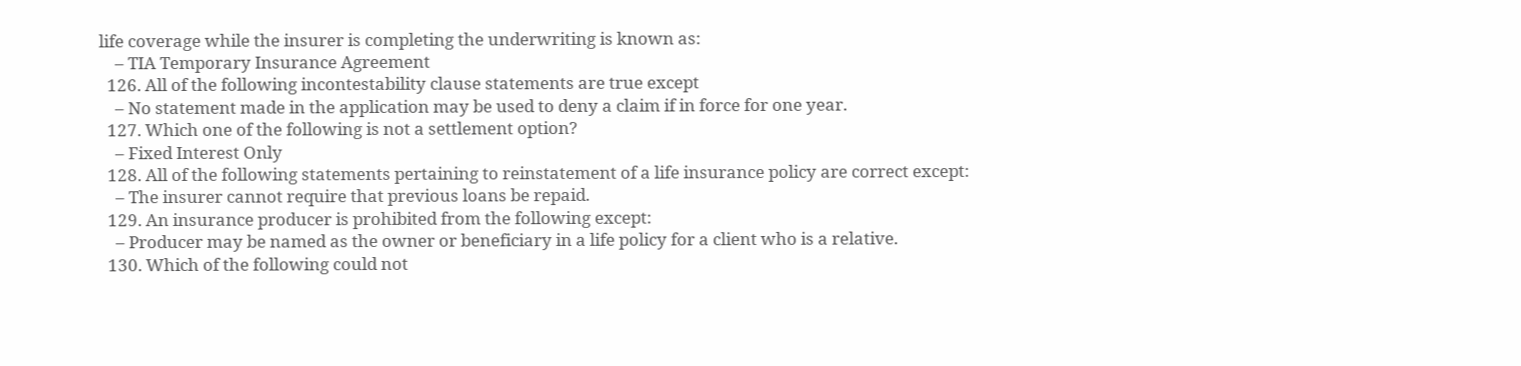life coverage while the insurer is completing the underwriting is known as:
    – TIA Temporary Insurance Agreement
  126. All of the following incontestability clause statements are true except
    – No statement made in the application may be used to deny a claim if in force for one year.
  127. Which one of the following is not a settlement option?
    – Fixed Interest Only
  128. All of the following statements pertaining to reinstatement of a life insurance policy are correct except:
    – The insurer cannot require that previous loans be repaid.
  129. An insurance producer is prohibited from the following except:
    – Producer may be named as the owner or beneficiary in a life policy for a client who is a relative.
  130. Which of the following could not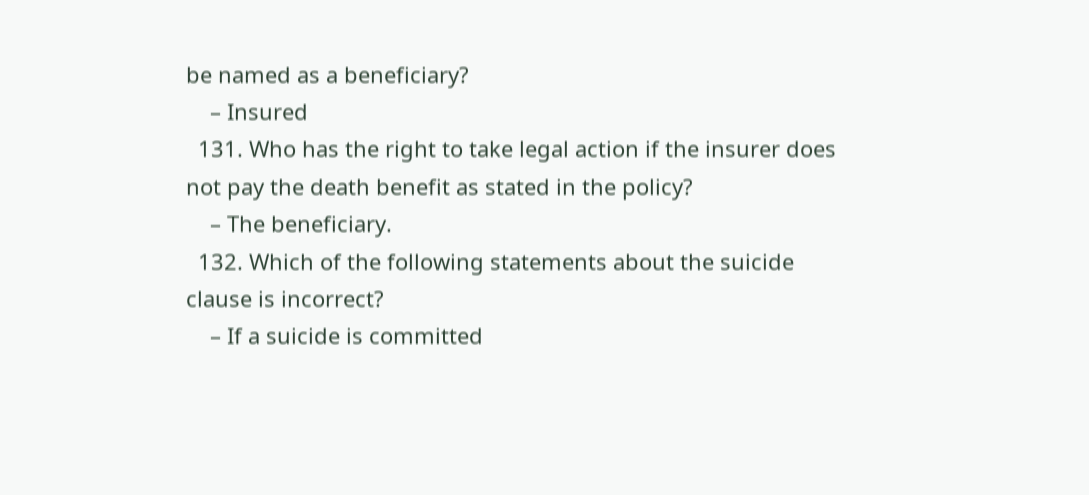be named as a beneficiary?
    – Insured
  131. Who has the right to take legal action if the insurer does not pay the death benefit as stated in the policy?
    – The beneficiary.
  132. Which of the following statements about the suicide clause is incorrect?
    – If a suicide is committed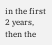in the first 2 years, then the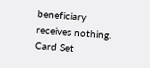beneficiary receives nothing.
Card Set